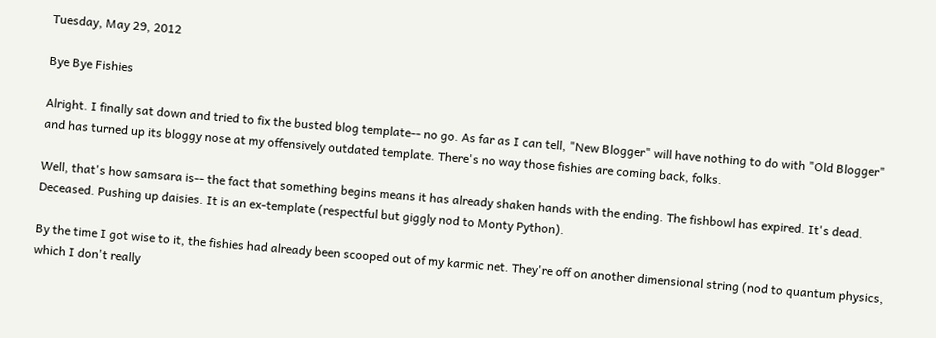Tuesday, May 29, 2012

Bye Bye Fishies

Alright. I finally sat down and tried to fix the busted blog template-- no go. As far as I can tell, "New Blogger" will have nothing to do with "Old Blogger" and has turned up its bloggy nose at my offensively outdated template. There's no way those fishies are coming back, folks.

Well, that's how samsara is-- the fact that something begins means it has already shaken hands with the ending. The fishbowl has expired. It's dead. Deceased. Pushing up daisies. It is an ex-template (respectful but giggly nod to Monty Python).

By the time I got wise to it, the fishies had already been scooped out of my karmic net. They're off on another dimensional string (nod to quantum physics, which I don't really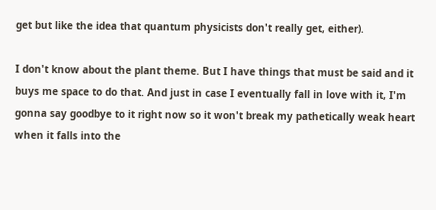get but like the idea that quantum physicists don't really get, either).

I don't know about the plant theme. But I have things that must be said and it buys me space to do that. And just in case I eventually fall in love with it, I'm gonna say goodbye to it right now so it won't break my pathetically weak heart when it falls into the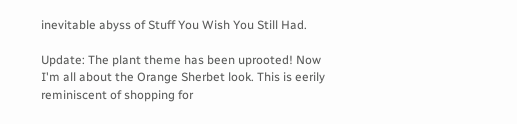inevitable abyss of Stuff You Wish You Still Had.

Update: The plant theme has been uprooted! Now I'm all about the Orange Sherbet look. This is eerily reminiscent of shopping for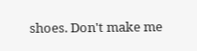shoes. Don't make me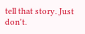tell that story. Just don't.